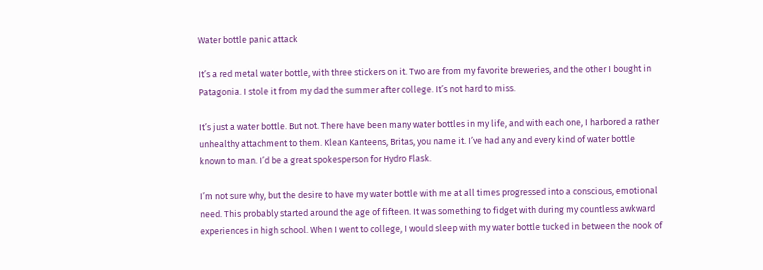Water bottle panic attack

It’s a red metal water bottle, with three stickers on it. Two are from my favorite breweries, and the other I bought in Patagonia. I stole it from my dad the summer after college. It’s not hard to miss.

It’s just a water bottle. But not. There have been many water bottles in my life, and with each one, I harbored a rather unhealthy attachment to them. Klean Kanteens, Britas, you name it. I’ve had any and every kind of water bottle known to man. I’d be a great spokesperson for Hydro Flask.

I’m not sure why, but the desire to have my water bottle with me at all times progressed into a conscious, emotional need. This probably started around the age of fifteen. It was something to fidget with during my countless awkward experiences in high school. When I went to college, I would sleep with my water bottle tucked in between the nook of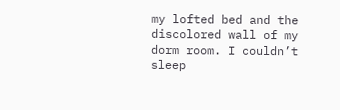my lofted bed and the discolored wall of my dorm room. I couldn’t sleep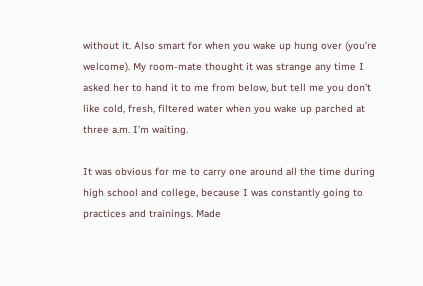without it. Also smart for when you wake up hung over (you’re welcome). My room-mate thought it was strange any time I asked her to hand it to me from below, but tell me you don’t like cold, fresh, filtered water when you wake up parched at three a.m. I’m waiting.

It was obvious for me to carry one around all the time during high school and college, because I was constantly going to practices and trainings. Made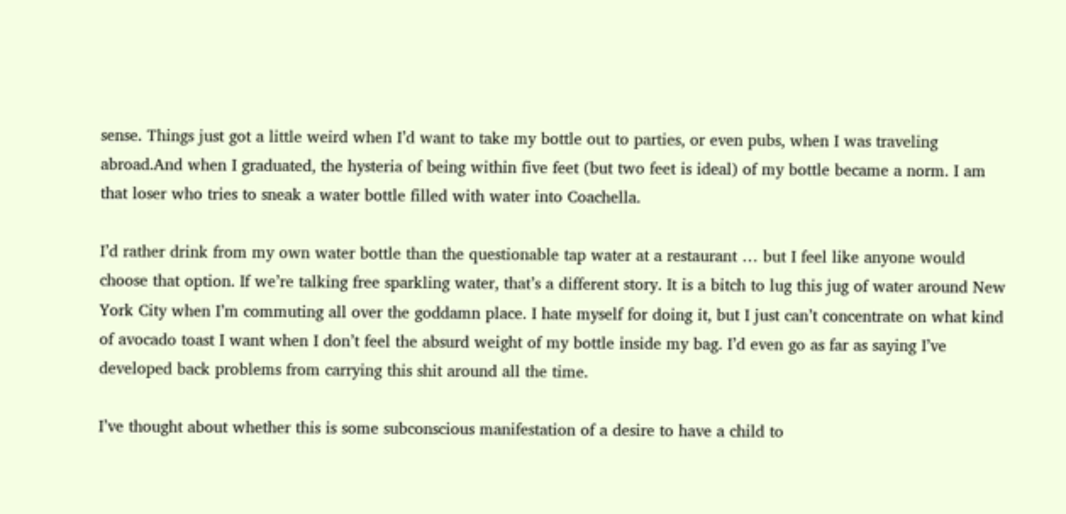sense. Things just got a little weird when I’d want to take my bottle out to parties, or even pubs, when I was traveling abroad.And when I graduated, the hysteria of being within five feet (but two feet is ideal) of my bottle became a norm. I am that loser who tries to sneak a water bottle filled with water into Coachella.

I’d rather drink from my own water bottle than the questionable tap water at a restaurant … but I feel like anyone would choose that option. If we’re talking free sparkling water, that’s a different story. It is a bitch to lug this jug of water around New York City when I’m commuting all over the goddamn place. I hate myself for doing it, but I just can’t concentrate on what kind of avocado toast I want when I don’t feel the absurd weight of my bottle inside my bag. I’d even go as far as saying I’ve developed back problems from carrying this shit around all the time.

I’ve thought about whether this is some subconscious manifestation of a desire to have a child to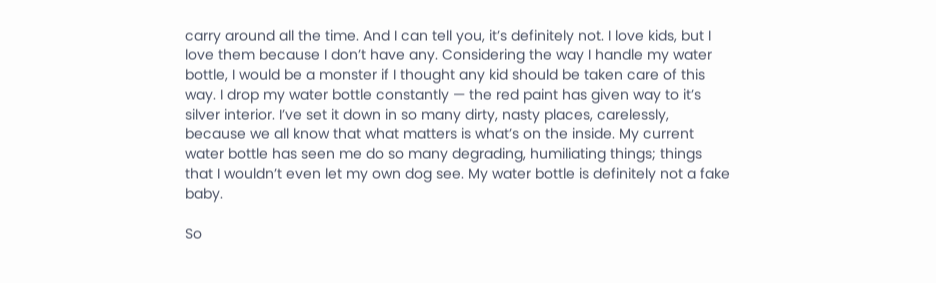carry around all the time. And I can tell you, it’s definitely not. I love kids, but I love them because I don’t have any. Considering the way I handle my water bottle, I would be a monster if I thought any kid should be taken care of this way. I drop my water bottle constantly — the red paint has given way to it’s silver interior. I’ve set it down in so many dirty, nasty places, carelessly, because we all know that what matters is what’s on the inside. My current water bottle has seen me do so many degrading, humiliating things; things that I wouldn’t even let my own dog see. My water bottle is definitely not a fake baby.

So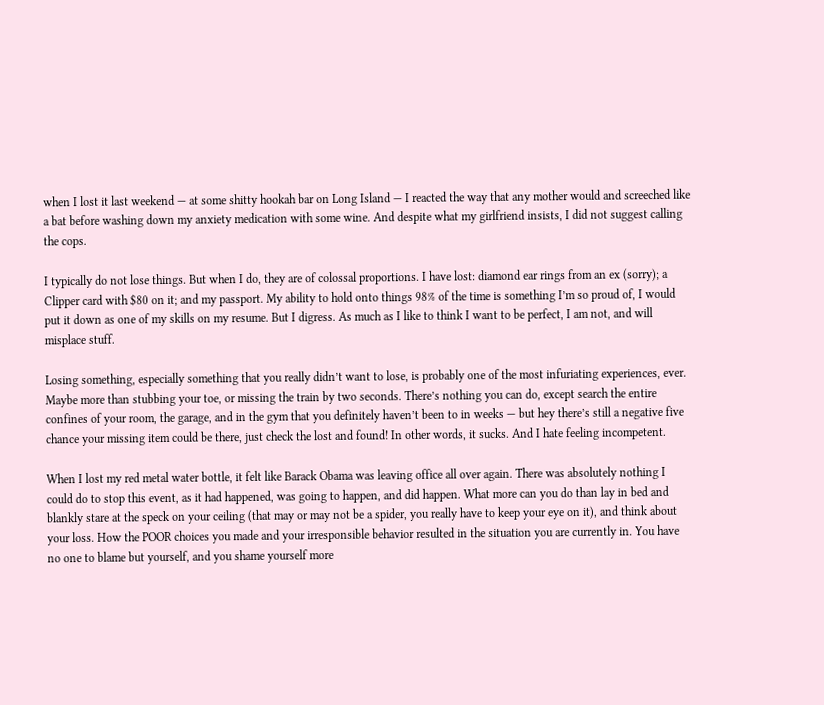when I lost it last weekend — at some shitty hookah bar on Long Island — I reacted the way that any mother would and screeched like a bat before washing down my anxiety medication with some wine. And despite what my girlfriend insists, I did not suggest calling the cops.

I typically do not lose things. But when I do, they are of colossal proportions. I have lost: diamond ear rings from an ex (sorry); a Clipper card with $80 on it; and my passport. My ability to hold onto things 98% of the time is something I’m so proud of, I would put it down as one of my skills on my resume. But I digress. As much as I like to think I want to be perfect, I am not, and will misplace stuff.

Losing something, especially something that you really didn’t want to lose, is probably one of the most infuriating experiences, ever. Maybe more than stubbing your toe, or missing the train by two seconds. There’s nothing you can do, except search the entire confines of your room, the garage, and in the gym that you definitely haven’t been to in weeks — but hey there’s still a negative five chance your missing item could be there, just check the lost and found! In other words, it sucks. And I hate feeling incompetent.

When I lost my red metal water bottle, it felt like Barack Obama was leaving office all over again. There was absolutely nothing I could do to stop this event, as it had happened, was going to happen, and did happen. What more can you do than lay in bed and blankly stare at the speck on your ceiling (that may or may not be a spider, you really have to keep your eye on it), and think about your loss. How the POOR choices you made and your irresponsible behavior resulted in the situation you are currently in. You have no one to blame but yourself, and you shame yourself more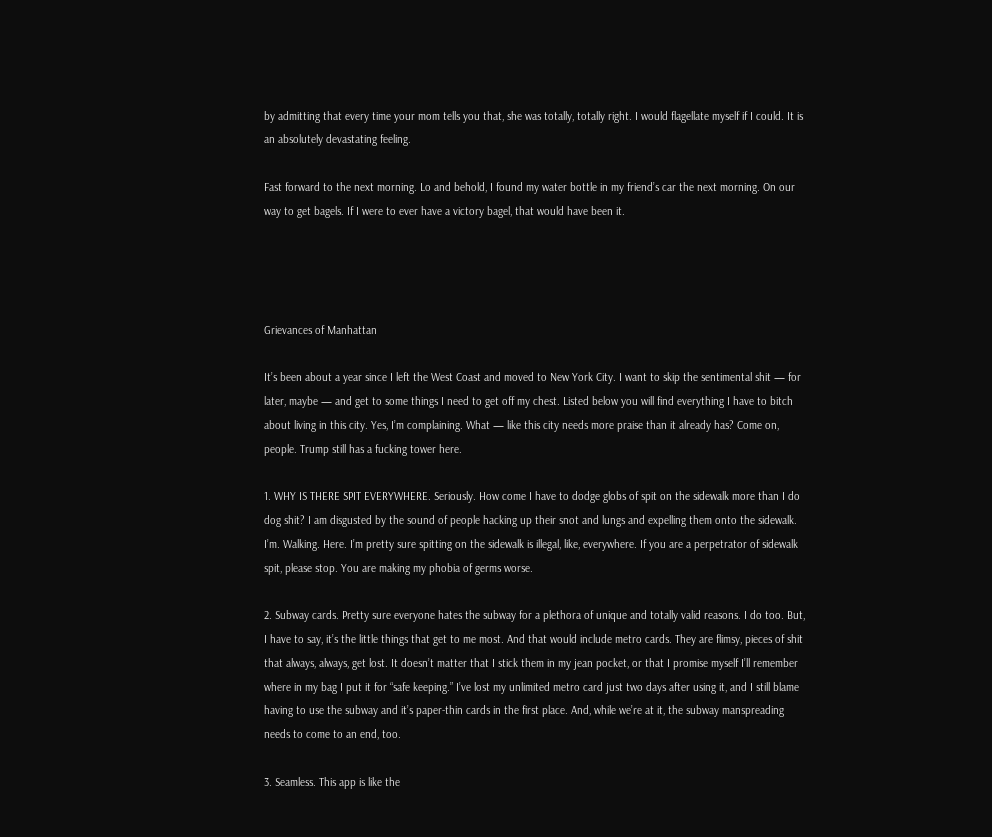by admitting that every time your mom tells you that, she was totally, totally right. I would flagellate myself if I could. It is an absolutely devastating feeling.

Fast forward to the next morning. Lo and behold, I found my water bottle in my friend’s car the next morning. On our way to get bagels. If I were to ever have a victory bagel, that would have been it.




Grievances of Manhattan

It’s been about a year since I left the West Coast and moved to New York City. I want to skip the sentimental shit — for later, maybe — and get to some things I need to get off my chest. Listed below you will find everything I have to bitch about living in this city. Yes, I’m complaining. What — like this city needs more praise than it already has? Come on, people. Trump still has a fucking tower here.

1. WHY IS THERE SPIT EVERYWHERE. Seriously. How come I have to dodge globs of spit on the sidewalk more than I do dog shit? I am disgusted by the sound of people hacking up their snot and lungs and expelling them onto the sidewalk. I’m. Walking. Here. I’m pretty sure spitting on the sidewalk is illegal, like, everywhere. If you are a perpetrator of sidewalk spit, please stop. You are making my phobia of germs worse.

2. Subway cards. Pretty sure everyone hates the subway for a plethora of unique and totally valid reasons. I do too. But, I have to say, it’s the little things that get to me most. And that would include metro cards. They are flimsy, pieces of shit that always, always, get lost. It doesn’t matter that I stick them in my jean pocket, or that I promise myself I’ll remember where in my bag I put it for “safe keeping.” I’ve lost my unlimited metro card just two days after using it, and I still blame having to use the subway and it’s paper-thin cards in the first place. And, while we’re at it, the subway manspreading needs to come to an end, too.

3. Seamless. This app is like the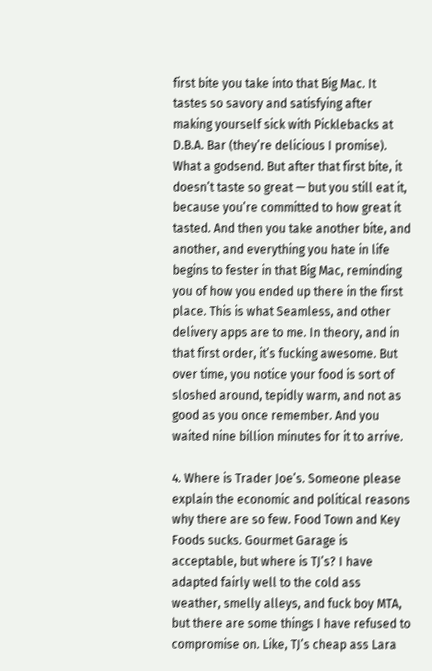first bite you take into that Big Mac. It tastes so savory and satisfying after making yourself sick with Picklebacks at D.B.A. Bar (they’re delicious I promise). What a godsend. But after that first bite, it doesn’t taste so great — but you still eat it, because you’re committed to how great it tasted. And then you take another bite, and another, and everything you hate in life begins to fester in that Big Mac, reminding you of how you ended up there in the first place. This is what Seamless, and other delivery apps are to me. In theory, and in that first order, it’s fucking awesome. But over time, you notice your food is sort of sloshed around, tepidly warm, and not as good as you once remember. And you waited nine billion minutes for it to arrive.

4. Where is Trader Joe’s. Someone please explain the economic and political reasons why there are so few. Food Town and Key Foods sucks. Gourmet Garage is acceptable, but where is TJ’s? I have adapted fairly well to the cold ass weather, smelly alleys, and fuck boy MTA, but there are some things I have refused to compromise on. Like, TJ’s cheap ass Lara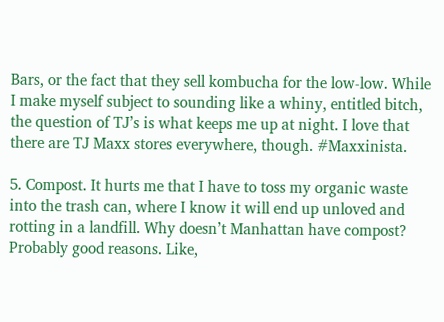Bars, or the fact that they sell kombucha for the low-low. While I make myself subject to sounding like a whiny, entitled bitch, the question of TJ’s is what keeps me up at night. I love that there are TJ Maxx stores everywhere, though. #Maxxinista.

5. Compost. It hurts me that I have to toss my organic waste into the trash can, where I know it will end up unloved and rotting in a landfill. Why doesn’t Manhattan have compost? Probably good reasons. Like,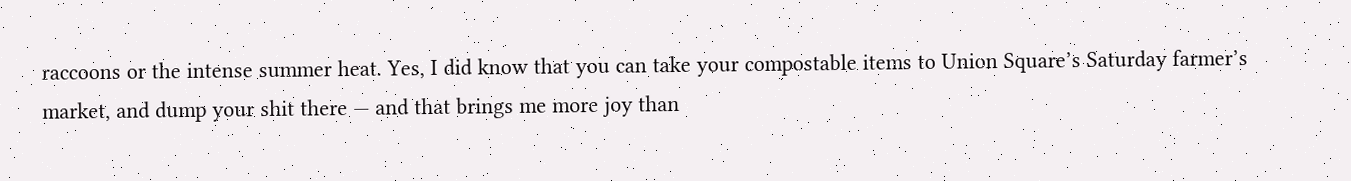raccoons or the intense summer heat. Yes, I did know that you can take your compostable items to Union Square’s Saturday farmer’s market, and dump your shit there — and that brings me more joy than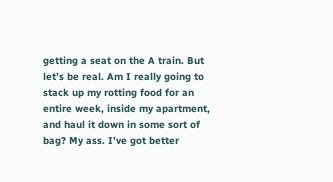getting a seat on the A train. But let’s be real. Am I really going to stack up my rotting food for an entire week, inside my apartment, and haul it down in some sort of bag? My ass. I’ve got better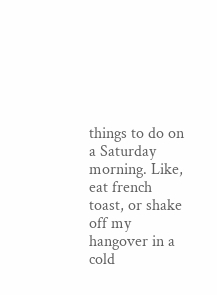things to do on a Saturday morning. Like, eat french toast, or shake off my hangover in a cold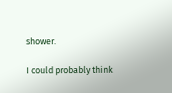shower.

I could probably think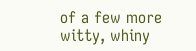of a few more witty, whiny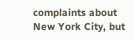complaints about New York City, but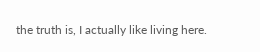the truth is, I actually like living here.